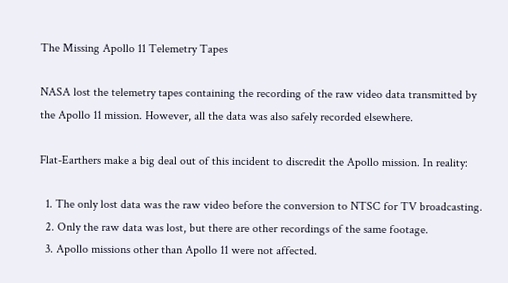The Missing Apollo 11 Telemetry Tapes

NASA lost the telemetry tapes containing the recording of the raw video data transmitted by the Apollo 11 mission. However, all the data was also safely recorded elsewhere.

Flat-Earthers make a big deal out of this incident to discredit the Apollo mission. In reality:

  1. The only lost data was the raw video before the conversion to NTSC for TV broadcasting.
  2. Only the raw data was lost, but there are other recordings of the same footage.
  3. Apollo missions other than Apollo 11 were not affected.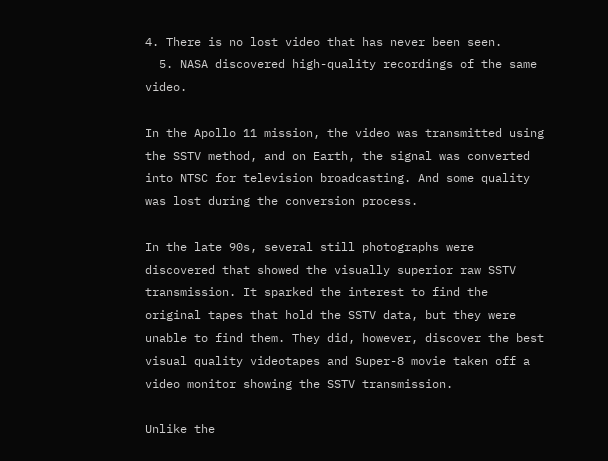4. There is no lost video that has never been seen.
  5. NASA discovered high-quality recordings of the same video.

In the Apollo 11 mission, the video was transmitted using the SSTV method, and on Earth, the signal was converted into NTSC for television broadcasting. And some quality was lost during the conversion process.

In the late 90s, several still photographs were discovered that showed the visually superior raw SSTV transmission. It sparked the interest to find the original tapes that hold the SSTV data, but they were unable to find them. They did, however, discover the best visual quality videotapes and Super-8 movie taken off a video monitor showing the SSTV transmission.

Unlike the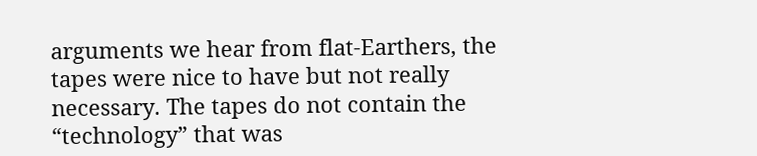arguments we hear from flat-Earthers, the tapes were nice to have but not really necessary. The tapes do not contain the “technology” that was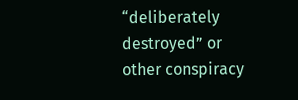“deliberately destroyed” or other conspiracy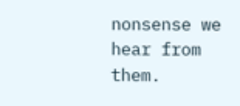nonsense we hear from them.